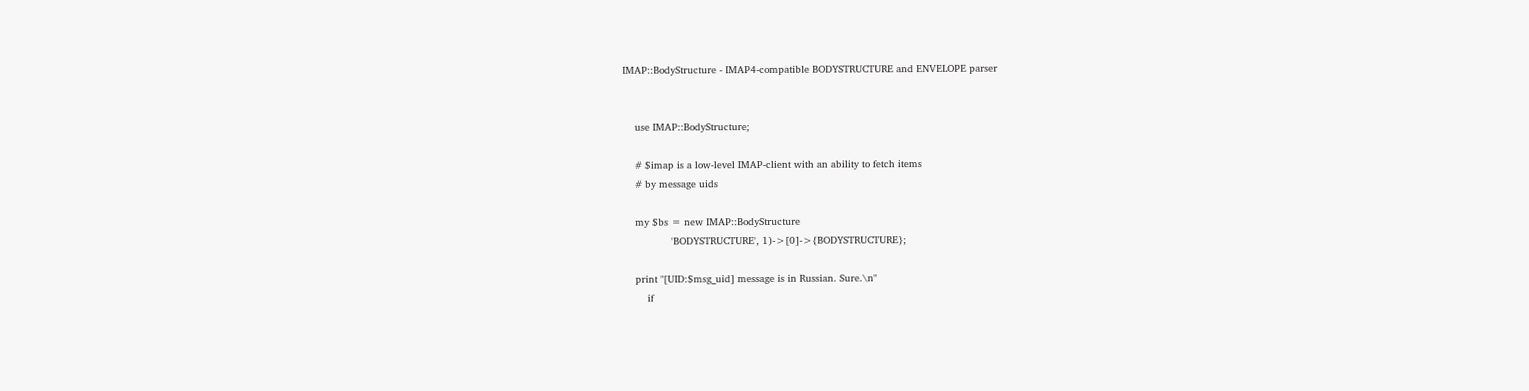IMAP::BodyStructure - IMAP4-compatible BODYSTRUCTURE and ENVELOPE parser


    use IMAP::BodyStructure;

    # $imap is a low-level IMAP-client with an ability to fetch items
    # by message uids

    my $bs = new IMAP::BodyStructure
                'BODYSTRUCTURE', 1)->[0]->{BODYSTRUCTURE};

    print "[UID:$msg_uid] message is in Russian. Sure.\n"
        if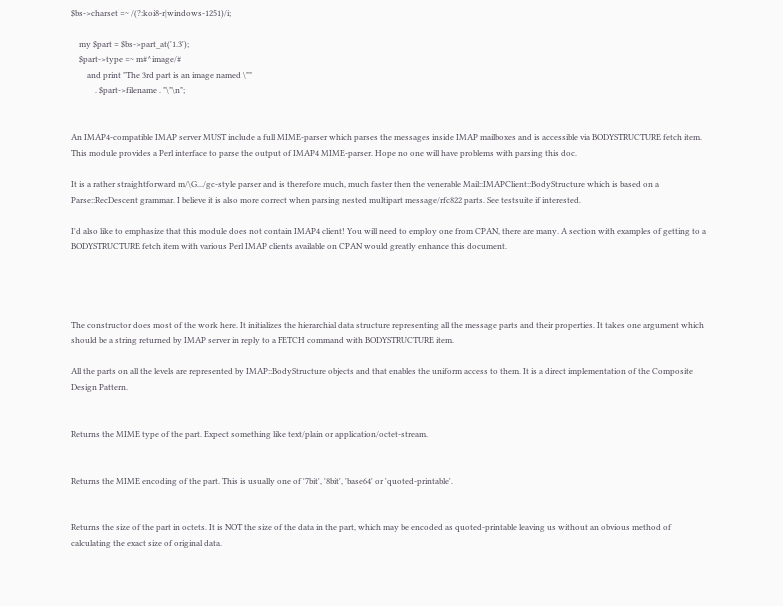$bs->charset =~ /(?:koi8-r|windows-1251)/i;

    my $part = $bs->part_at('1.3');
    $part->type =~ m#^image/#
        and print "The 3rd part is an image named \""
            . $part->filename . "\"\n";


An IMAP4-compatible IMAP server MUST include a full MIME-parser which parses the messages inside IMAP mailboxes and is accessible via BODYSTRUCTURE fetch item. This module provides a Perl interface to parse the output of IMAP4 MIME-parser. Hope no one will have problems with parsing this doc.

It is a rather straightforward m/\G.../gc-style parser and is therefore much, much faster then the venerable Mail::IMAPClient::BodyStructure which is based on a Parse::RecDescent grammar. I believe it is also more correct when parsing nested multipart message/rfc822 parts. See testsuite if interested.

I'd also like to emphasize that this module does not contain IMAP4 client! You will need to employ one from CPAN, there are many. A section with examples of getting to a BODYSTRUCTURE fetch item with various Perl IMAP clients available on CPAN would greatly enhance this document.




The constructor does most of the work here. It initializes the hierarchial data structure representing all the message parts and their properties. It takes one argument which should be a string returned by IMAP server in reply to a FETCH command with BODYSTRUCTURE item.

All the parts on all the levels are represented by IMAP::BodyStructure objects and that enables the uniform access to them. It is a direct implementation of the Composite Design Pattern.


Returns the MIME type of the part. Expect something like text/plain or application/octet-stream.


Returns the MIME encoding of the part. This is usually one of '7bit', '8bit', 'base64' or 'quoted-printable'.


Returns the size of the part in octets. It is NOT the size of the data in the part, which may be encoded as quoted-printable leaving us without an obvious method of calculating the exact size of original data.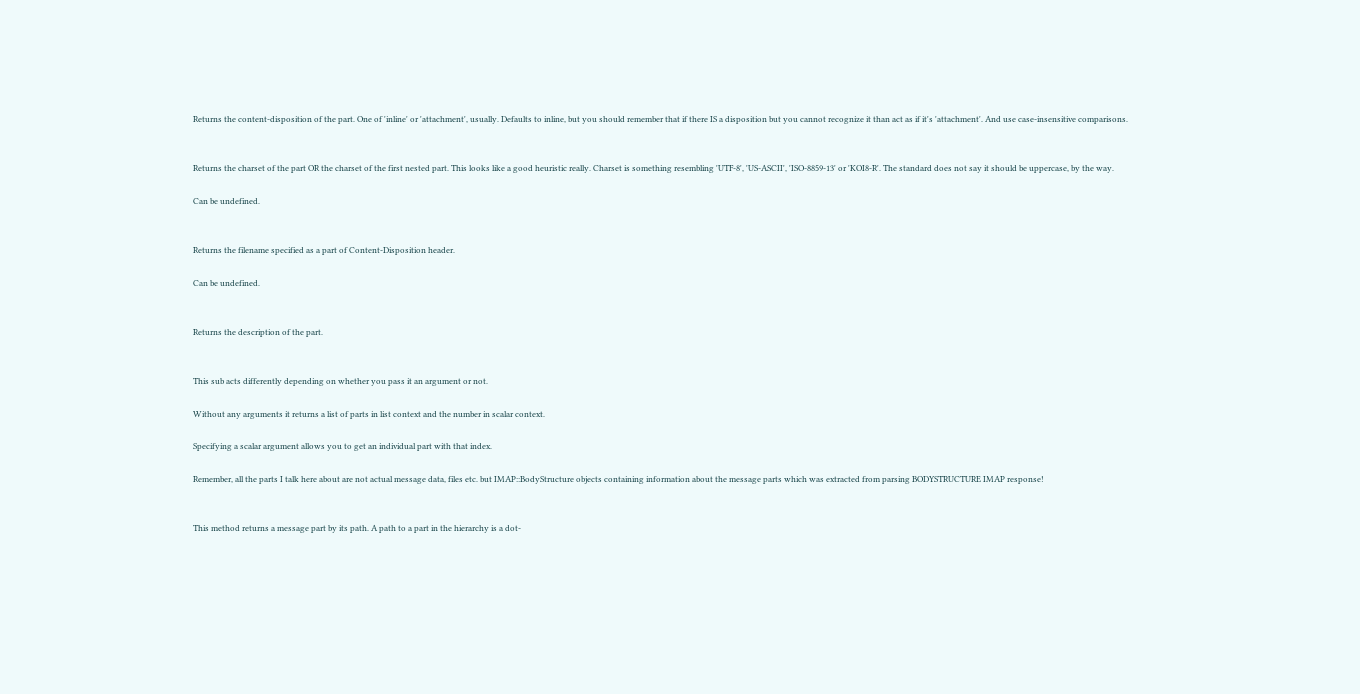Returns the content-disposition of the part. One of 'inline' or 'attachment', usually. Defaults to inline, but you should remember that if there IS a disposition but you cannot recognize it than act as if it's 'attachment'. And use case-insensitive comparisons.


Returns the charset of the part OR the charset of the first nested part. This looks like a good heuristic really. Charset is something resembling 'UTF-8', 'US-ASCII', 'ISO-8859-13' or 'KOI8-R'. The standard does not say it should be uppercase, by the way.

Can be undefined.


Returns the filename specified as a part of Content-Disposition header.

Can be undefined.


Returns the description of the part.


This sub acts differently depending on whether you pass it an argument or not.

Without any arguments it returns a list of parts in list context and the number in scalar context.

Specifying a scalar argument allows you to get an individual part with that index.

Remember, all the parts I talk here about are not actual message data, files etc. but IMAP::BodyStructure objects containing information about the message parts which was extracted from parsing BODYSTRUCTURE IMAP response!


This method returns a message part by its path. A path to a part in the hierarchy is a dot-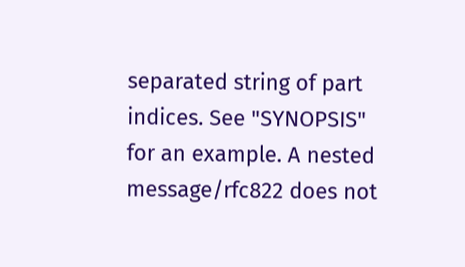separated string of part indices. See "SYNOPSIS" for an example. A nested message/rfc822 does not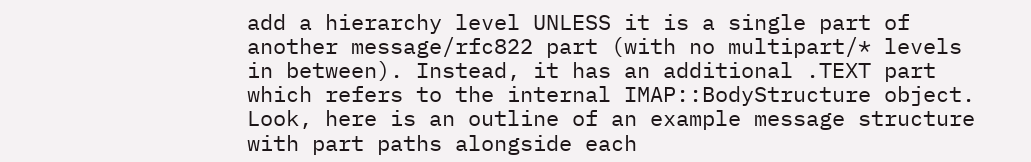add a hierarchy level UNLESS it is a single part of another message/rfc822 part (with no multipart/* levels in between). Instead, it has an additional .TEXT part which refers to the internal IMAP::BodyStructure object. Look, here is an outline of an example message structure with part paths alongside each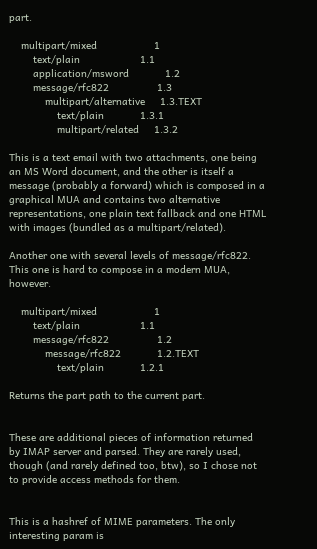part.

    multipart/mixed                   1
        text/plain                    1.1
        application/msword            1.2
        message/rfc822                1.3
            multipart/alternative     1.3.TEXT
                text/plain            1.3.1
                multipart/related     1.3.2

This is a text email with two attachments, one being an MS Word document, and the other is itself a message (probably a forward) which is composed in a graphical MUA and contains two alternative representations, one plain text fallback and one HTML with images (bundled as a multipart/related).

Another one with several levels of message/rfc822. This one is hard to compose in a modern MUA, however.

    multipart/mixed                   1
        text/plain                    1.1
        message/rfc822                1.2
            message/rfc822            1.2.TEXT
                text/plain            1.2.1

Returns the part path to the current part.


These are additional pieces of information returned by IMAP server and parsed. They are rarely used, though (and rarely defined too, btw), so I chose not to provide access methods for them.


This is a hashref of MIME parameters. The only interesting param is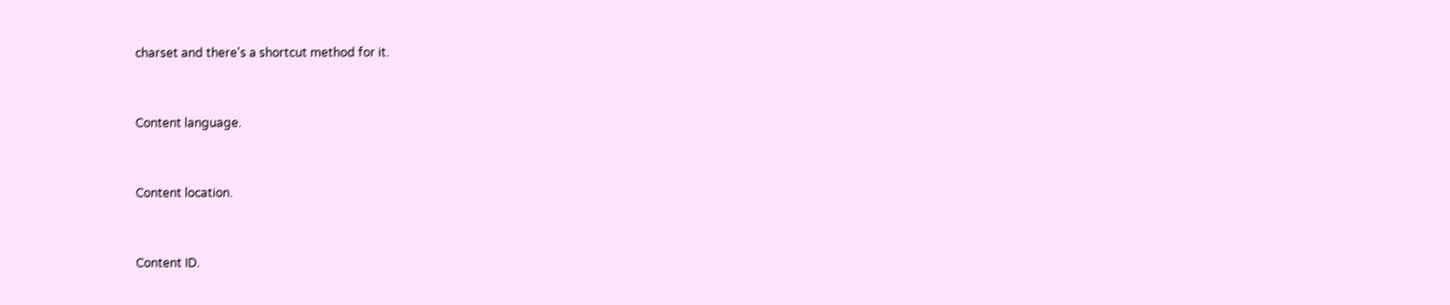charset and there's a shortcut method for it.


Content language.


Content location.


Content ID.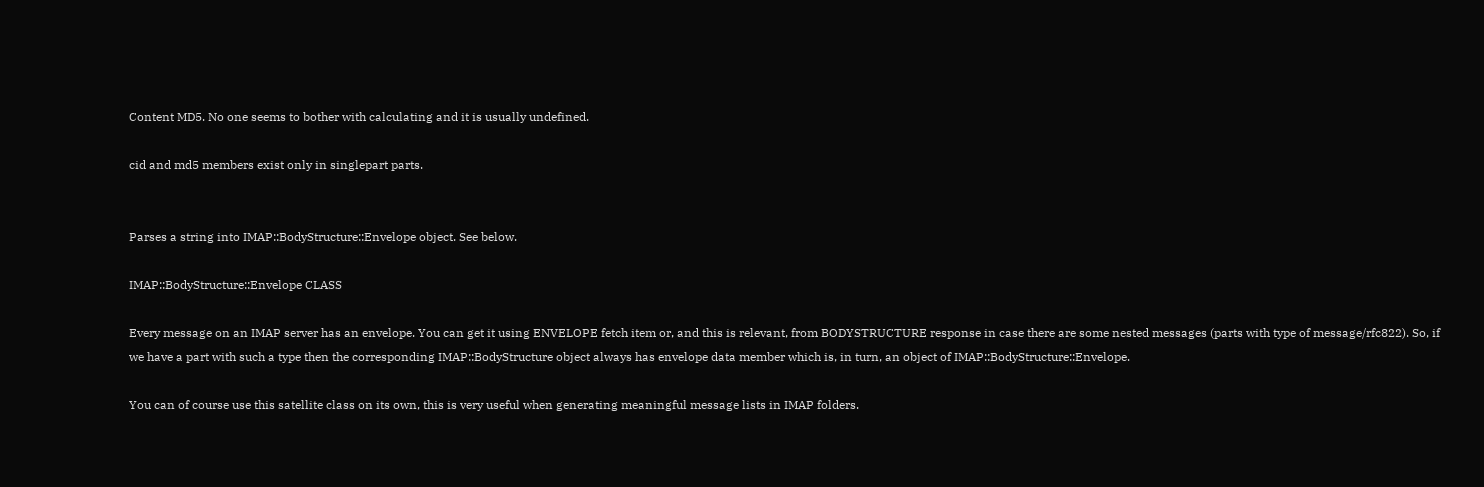Content MD5. No one seems to bother with calculating and it is usually undefined.

cid and md5 members exist only in singlepart parts.


Parses a string into IMAP::BodyStructure::Envelope object. See below.

IMAP::BodyStructure::Envelope CLASS

Every message on an IMAP server has an envelope. You can get it using ENVELOPE fetch item or, and this is relevant, from BODYSTRUCTURE response in case there are some nested messages (parts with type of message/rfc822). So, if we have a part with such a type then the corresponding IMAP::BodyStructure object always has envelope data member which is, in turn, an object of IMAP::BodyStructure::Envelope.

You can of course use this satellite class on its own, this is very useful when generating meaningful message lists in IMAP folders.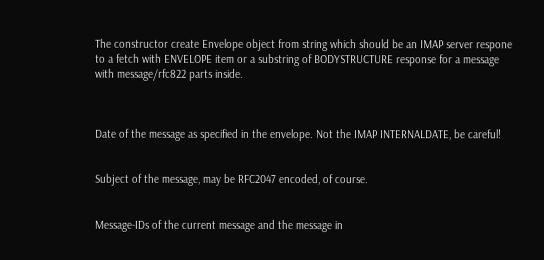The constructor create Envelope object from string which should be an IMAP server respone to a fetch with ENVELOPE item or a substring of BODYSTRUCTURE response for a message with message/rfc822 parts inside.



Date of the message as specified in the envelope. Not the IMAP INTERNALDATE, be careful!


Subject of the message, may be RFC2047 encoded, of course.


Message-IDs of the current message and the message in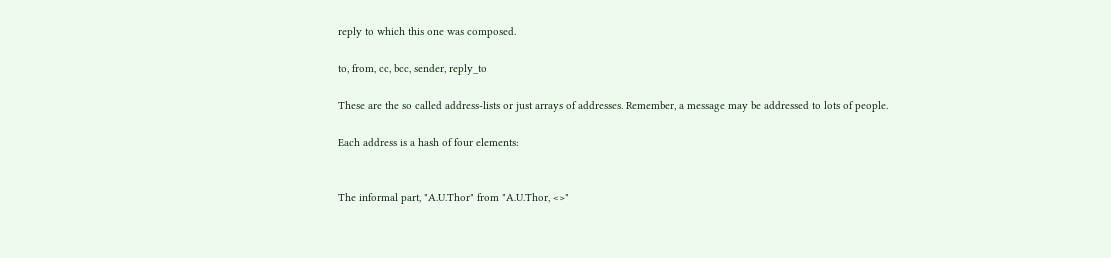reply to which this one was composed.

to, from, cc, bcc, sender, reply_to

These are the so called address-lists or just arrays of addresses. Remember, a message may be addressed to lots of people.

Each address is a hash of four elements:


The informal part, "A.U.Thor" from "A.U.Thor, <>"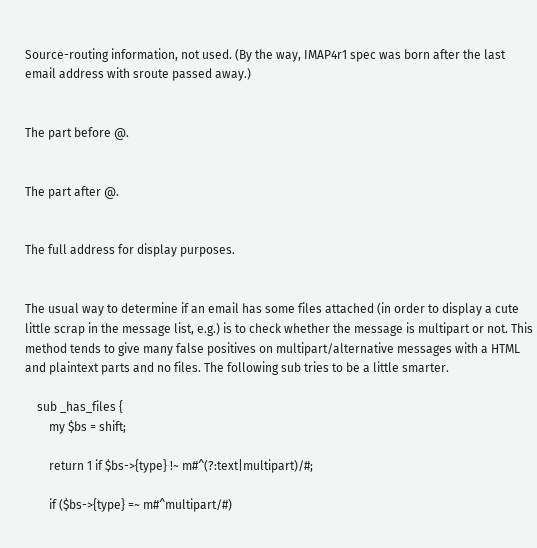Source-routing information, not used. (By the way, IMAP4r1 spec was born after the last email address with sroute passed away.)


The part before @.


The part after @.


The full address for display purposes.


The usual way to determine if an email has some files attached (in order to display a cute little scrap in the message list, e.g.) is to check whether the message is multipart or not. This method tends to give many false positives on multipart/alternative messages with a HTML and plaintext parts and no files. The following sub tries to be a little smarter.

    sub _has_files {
        my $bs = shift;

        return 1 if $bs->{type} !~ m#^(?:text|multipart)/#;

        if ($bs->{type} =~ m#^multipart/#)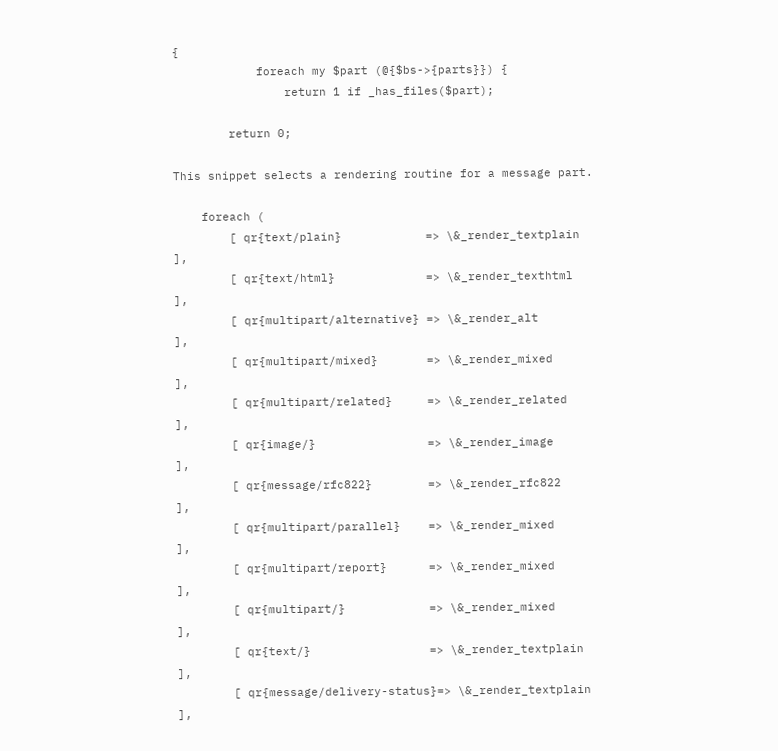{
            foreach my $part (@{$bs->{parts}}) {
                return 1 if _has_files($part);

        return 0;

This snippet selects a rendering routine for a message part.

    foreach (
        [ qr{text/plain}            => \&_render_textplain  ],
        [ qr{text/html}             => \&_render_texthtml   ],
        [ qr{multipart/alternative} => \&_render_alt        ],
        [ qr{multipart/mixed}       => \&_render_mixed      ],
        [ qr{multipart/related}     => \&_render_related    ],
        [ qr{image/}                => \&_render_image      ],
        [ qr{message/rfc822}        => \&_render_rfc822     ],
        [ qr{multipart/parallel}    => \&_render_mixed      ],
        [ qr{multipart/report}      => \&_render_mixed      ],
        [ qr{multipart/}            => \&_render_mixed      ],
        [ qr{text/}                 => \&_render_textplain  ],
        [ qr{message/delivery-status}=> \&_render_textplain ],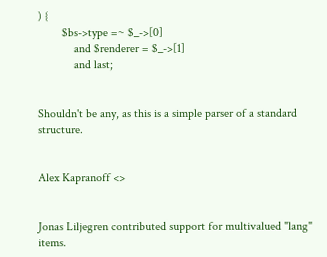) {
        $bs->type =~ $_->[0]
            and $renderer = $_->[1]
            and last;


Shouldn't be any, as this is a simple parser of a standard structure.


Alex Kapranoff <>


Jonas Liljegren contributed support for multivalued "lang" items.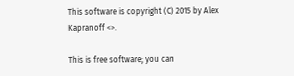This software is copyright (C) 2015 by Alex Kapranoff <>.

This is free software; you can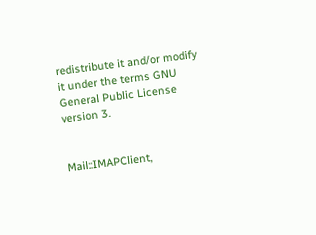redistribute it and/or modify it under the terms GNU General Public License version 3.


Mail::IMAPClient,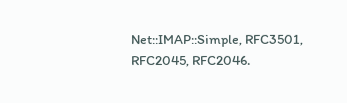Net::IMAP::Simple, RFC3501, RFC2045, RFC2046.